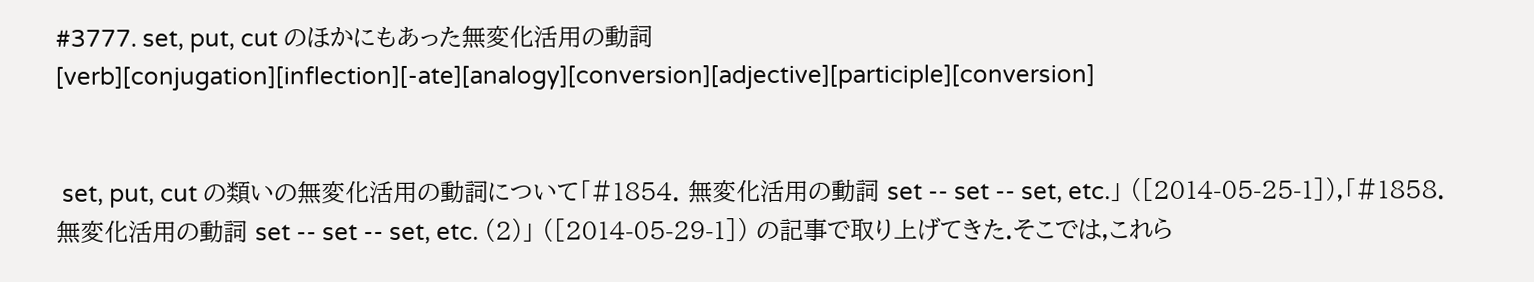#3777. set, put, cut のほかにもあった無変化活用の動詞[verb][conjugation][inflection][-ate][analogy][conversion][adjective][participle][conversion]


 set, put, cut の類いの無変化活用の動詞について「#1854. 無変化活用の動詞 set -- set -- set, etc.」 ([2014-05-25-1]),「#1858. 無変化活用の動詞 set -- set -- set, etc. (2)」 ([2014-05-29-1]) の記事で取り上げてきた.そこでは,これら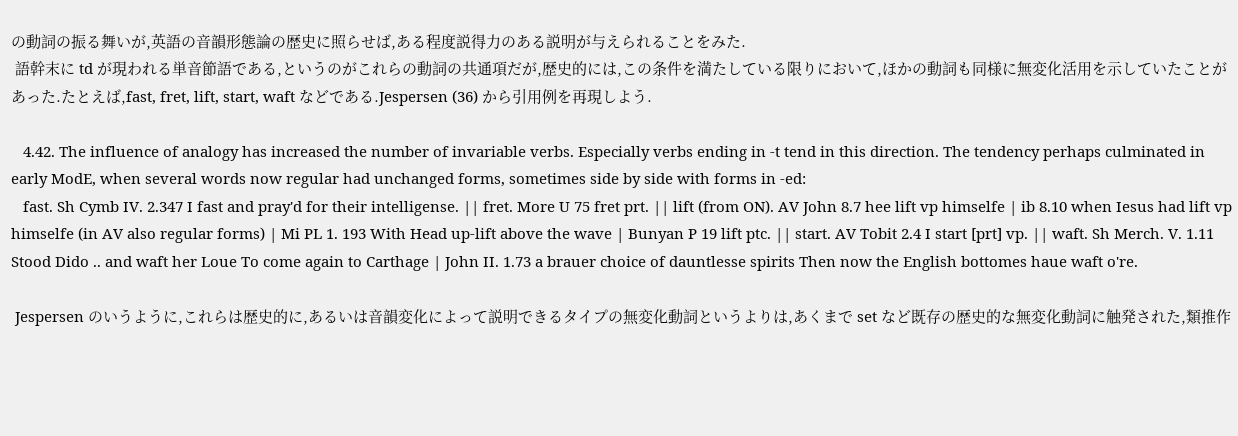の動詞の振る舞いが,英語の音韻形態論の歴史に照らせば,ある程度説得力のある説明が与えられることをみた.
 語幹末に td が現われる単音節語である,というのがこれらの動詞の共通項だが,歴史的には,この条件を満たしている限りにおいて,ほかの動詞も同様に無変化活用を示していたことがあった.たとえば,fast, fret, lift, start, waft などである.Jespersen (36) から引用例を再現しよう.

   4.42. The influence of analogy has increased the number of invariable verbs. Especially verbs ending in -t tend in this direction. The tendency perhaps culminated in early ModE, when several words now regular had unchanged forms, sometimes side by side with forms in -ed:
   fast. Sh Cymb IV. 2.347 I fast and pray'd for their intelligense. || fret. More U 75 fret prt. || lift (from ON). AV John 8.7 hee lift vp himselfe | ib 8.10 when Iesus had lift vp himselfe (in AV also regular forms) | Mi PL 1. 193 With Head up-lift above the wave | Bunyan P 19 lift ptc. || start. AV Tobit 2.4 I start [prt] vp. || waft. Sh Merch. V. 1.11 Stood Dido .. and waft her Loue To come again to Carthage | John II. 1.73 a brauer choice of dauntlesse spirits Then now the English bottomes haue waft o're.

 Jespersen のいうように,これらは歴史的に,あるいは音韻変化によって説明できるタイプの無変化動詞というよりは,あくまで set など既存の歴史的な無変化動詞に触発された,類推作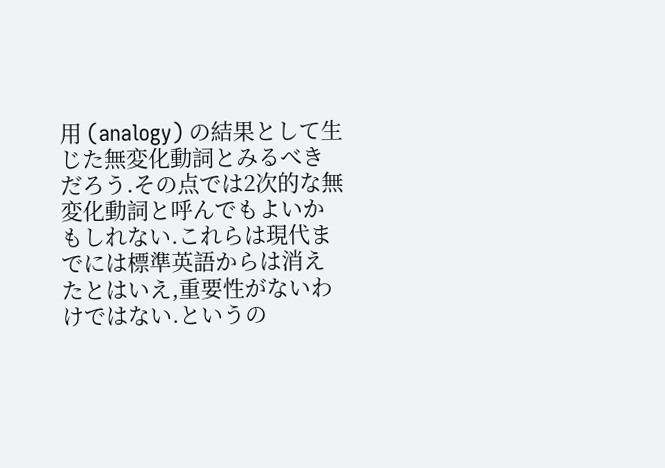用 (analogy) の結果として生じた無変化動詞とみるべきだろう.その点では2次的な無変化動詞と呼んでもよいかもしれない.これらは現代までには標準英語からは消えたとはいえ,重要性がないわけではない.というの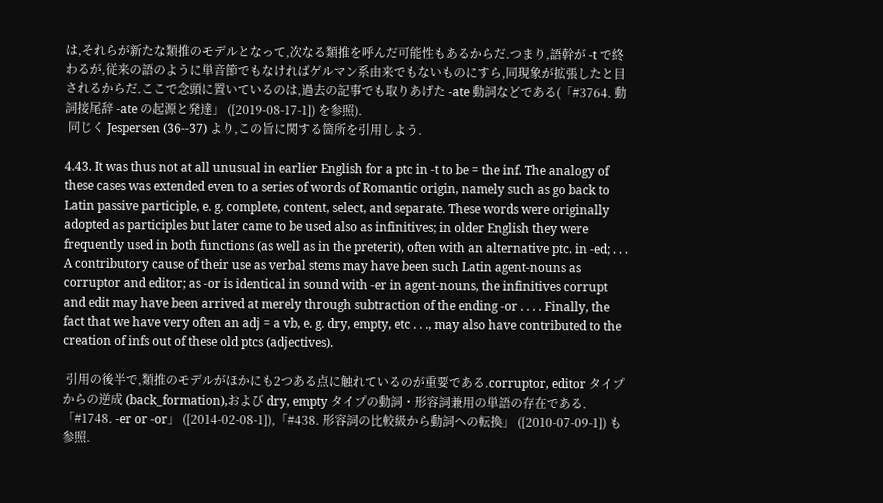は,それらが新たな類推のモデルとなって,次なる類推を呼んだ可能性もあるからだ.つまり,語幹が -t で終わるが,従来の語のように単音節でもなければゲルマン系由来でもないものにすら,同現象が拡張したと目されるからだ.ここで念頭に置いているのは,過去の記事でも取りあげた -ate 動詞などである(「#3764. 動詞接尾辞 -ate の起源と発達」 ([2019-08-17-1]) を参照).
 同じく Jespersen (36--37) より,この旨に関する箇所を引用しよう.

4.43. It was thus not at all unusual in earlier English for a ptc in -t to be = the inf. The analogy of these cases was extended even to a series of words of Romantic origin, namely such as go back to Latin passive participle, e. g. complete, content, select, and separate. These words were originally adopted as participles but later came to be used also as infinitives; in older English they were frequently used in both functions (as well as in the preterit), often with an alternative ptc. in -ed; . . . A contributory cause of their use as verbal stems may have been such Latin agent-nouns as corruptor and editor; as -or is identical in sound with -er in agent-nouns, the infinitives corrupt and edit may have been arrived at merely through subtraction of the ending -or . . . . Finally, the fact that we have very often an adj = a vb, e. g. dry, empty, etc . . ., may also have contributed to the creation of infs out of these old ptcs (adjectives).

 引用の後半で,類推のモデルがほかにも2つある点に触れているのが重要である.corruptor, editor タイプからの逆成 (back_formation),および dry, empty タイプの動詞・形容詞兼用の単語の存在である.「#1748. -er or -or」 ([2014-02-08-1]),「#438. 形容詞の比較級から動詞への転換」 ([2010-07-09-1]) も参照.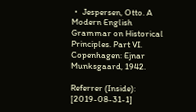・ Jespersen, Otto. A Modern English Grammar on Historical Principles. Part VI. Copenhagen: Ejnar Munksgaard, 1942.

Referrer (Inside): [2019-08-31-1]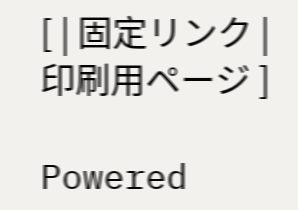[ | 固定リンク | 印刷用ページ ]

Powered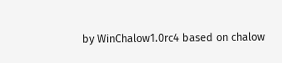by WinChalow1.0rc4 based on chalow